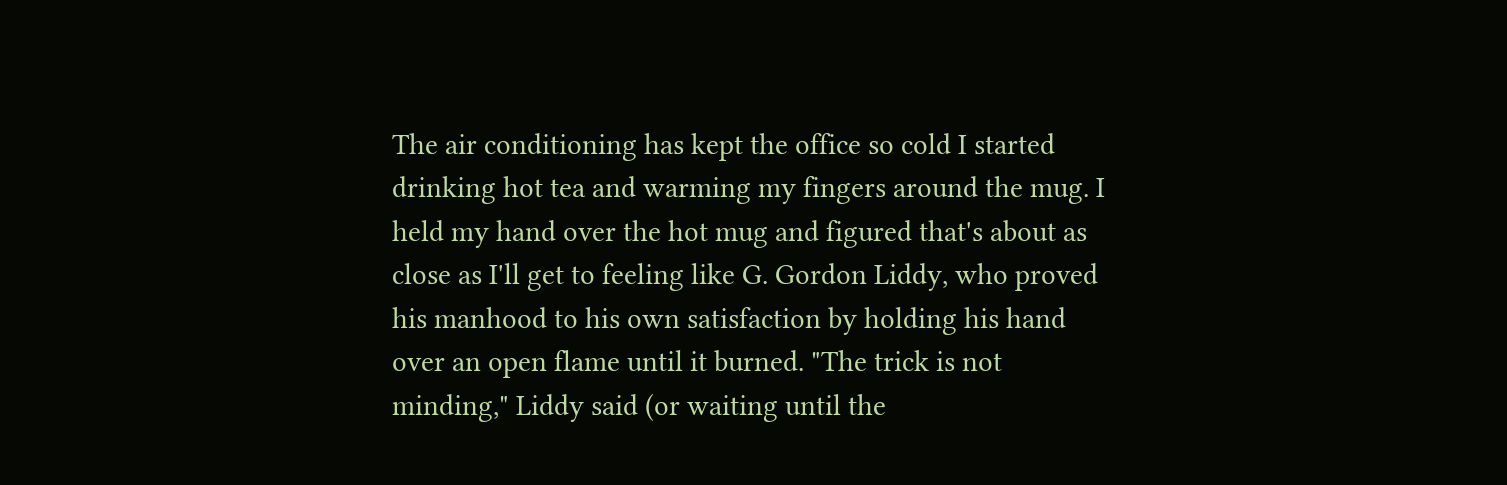The air conditioning has kept the office so cold I started drinking hot tea and warming my fingers around the mug. I held my hand over the hot mug and figured that's about as close as I'll get to feeling like G. Gordon Liddy, who proved his manhood to his own satisfaction by holding his hand over an open flame until it burned. "The trick is not minding," Liddy said (or waiting until the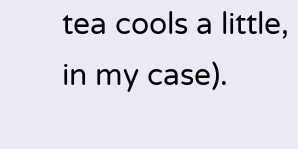tea cools a little, in my case).